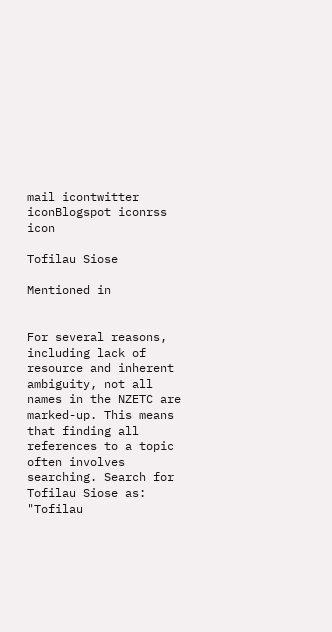mail icontwitter iconBlogspot iconrss icon

Tofilau Siose

Mentioned in


For several reasons, including lack of resource and inherent ambiguity, not all names in the NZETC are marked-up. This means that finding all references to a topic often involves searching. Search for Tofilau Siose as: "Tofilau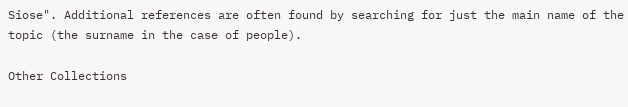Siose". Additional references are often found by searching for just the main name of the topic (the surname in the case of people).

Other Collections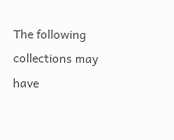The following collections may have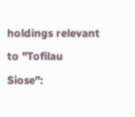holdings relevant to "Tofilau Siose":